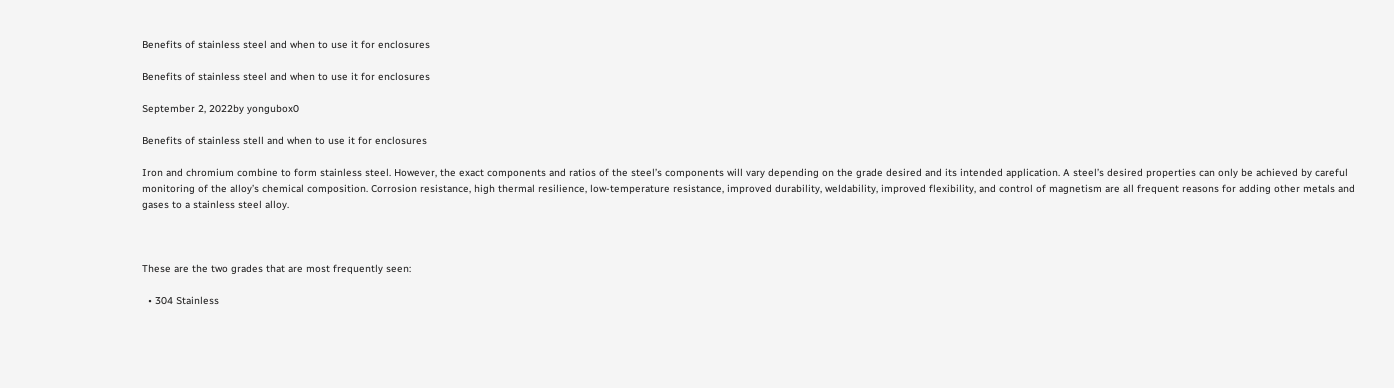Benefits of stainless steel and when to use it for enclosures

Benefits of stainless steel and when to use it for enclosures

September 2, 2022by yongubox0

Benefits of stainless stell and when to use it for enclosures

Iron and chromium combine to form stainless steel. However, the exact components and ratios of the steel’s components will vary depending on the grade desired and its intended application. A steel’s desired properties can only be achieved by careful monitoring of the alloy’s chemical composition. Corrosion resistance, high thermal resilience, low-temperature resistance, improved durability, weldability, improved flexibility, and control of magnetism are all frequent reasons for adding other metals and gases to a stainless steel alloy.



These are the two grades that are most frequently seen:

  • 304 Stainless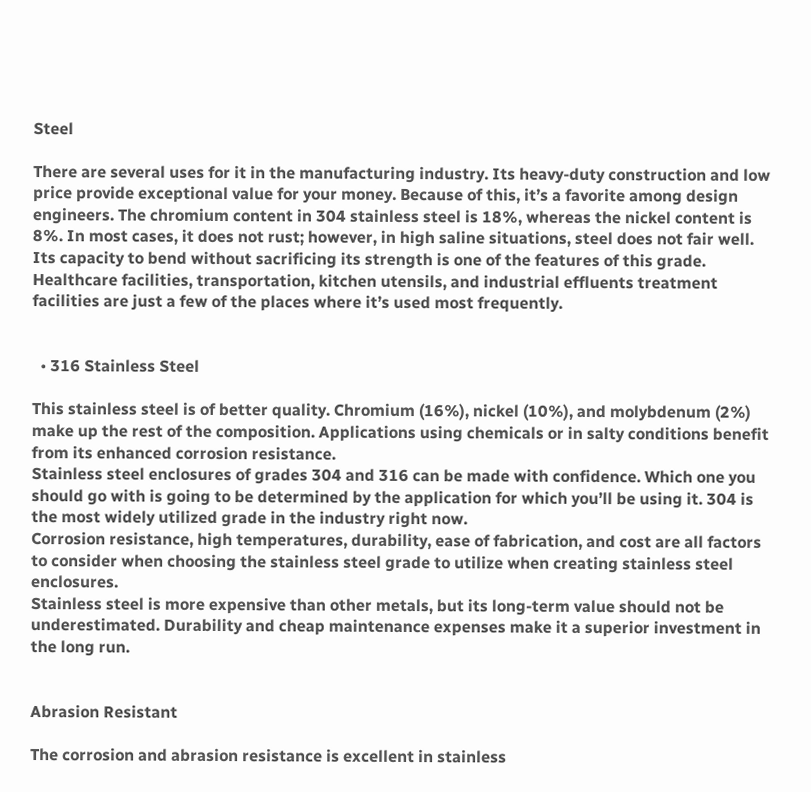Steel

There are several uses for it in the manufacturing industry. Its heavy-duty construction and low price provide exceptional value for your money. Because of this, it’s a favorite among design engineers. The chromium content in 304 stainless steel is 18%, whereas the nickel content is 8%. In most cases, it does not rust; however, in high saline situations, steel does not fair well.
Its capacity to bend without sacrificing its strength is one of the features of this grade. Healthcare facilities, transportation, kitchen utensils, and industrial effluents treatment facilities are just a few of the places where it’s used most frequently.


  • 316 Stainless Steel

This stainless steel is of better quality. Chromium (16%), nickel (10%), and molybdenum (2%) make up the rest of the composition. Applications using chemicals or in salty conditions benefit from its enhanced corrosion resistance.
Stainless steel enclosures of grades 304 and 316 can be made with confidence. Which one you should go with is going to be determined by the application for which you’ll be using it. 304 is the most widely utilized grade in the industry right now.
Corrosion resistance, high temperatures, durability, ease of fabrication, and cost are all factors to consider when choosing the stainless steel grade to utilize when creating stainless steel enclosures.
Stainless steel is more expensive than other metals, but its long-term value should not be underestimated. Durability and cheap maintenance expenses make it a superior investment in the long run.


Abrasion Resistant

The corrosion and abrasion resistance is excellent in stainless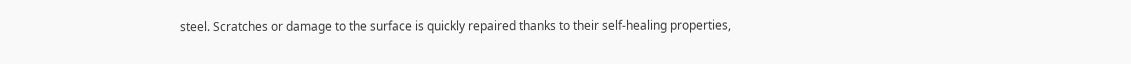steel. Scratches or damage to the surface is quickly repaired thanks to their self-healing properties,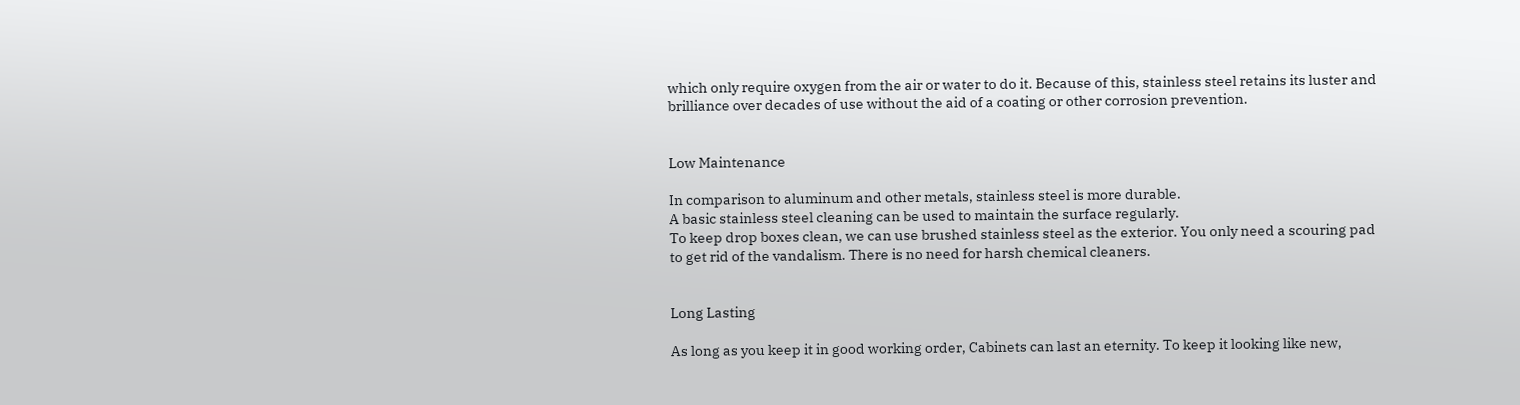which only require oxygen from the air or water to do it. Because of this, stainless steel retains its luster and brilliance over decades of use without the aid of a coating or other corrosion prevention.


Low Maintenance

In comparison to aluminum and other metals, stainless steel is more durable.
A basic stainless steel cleaning can be used to maintain the surface regularly.
To keep drop boxes clean, we can use brushed stainless steel as the exterior. You only need a scouring pad to get rid of the vandalism. There is no need for harsh chemical cleaners.


Long Lasting

As long as you keep it in good working order, Cabinets can last an eternity. To keep it looking like new,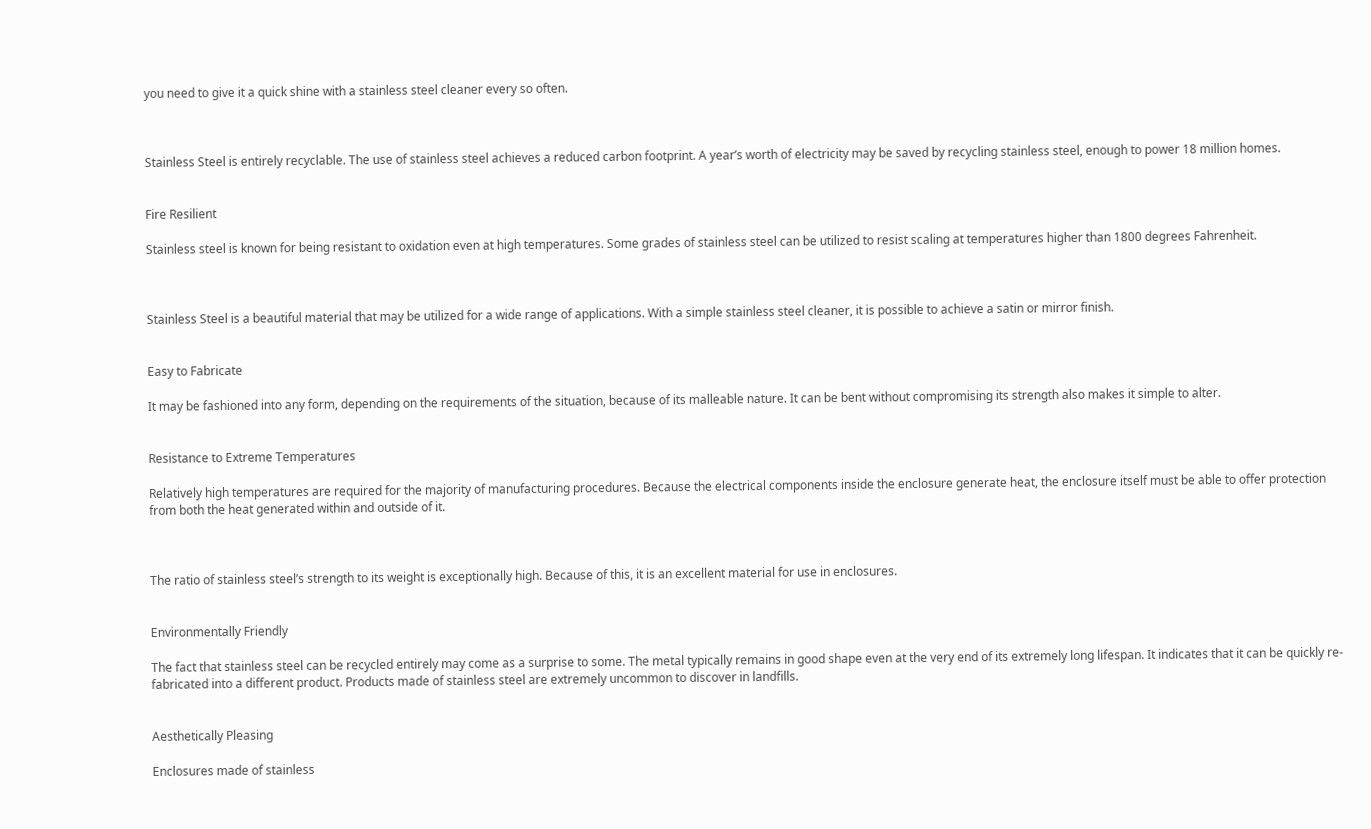you need to give it a quick shine with a stainless steel cleaner every so often.



Stainless Steel is entirely recyclable. The use of stainless steel achieves a reduced carbon footprint. A year’s worth of electricity may be saved by recycling stainless steel, enough to power 18 million homes.


Fire Resilient

Stainless steel is known for being resistant to oxidation even at high temperatures. Some grades of stainless steel can be utilized to resist scaling at temperatures higher than 1800 degrees Fahrenheit.



Stainless Steel is a beautiful material that may be utilized for a wide range of applications. With a simple stainless steel cleaner, it is possible to achieve a satin or mirror finish.


Easy to Fabricate

It may be fashioned into any form, depending on the requirements of the situation, because of its malleable nature. It can be bent without compromising its strength also makes it simple to alter.


Resistance to Extreme Temperatures

Relatively high temperatures are required for the majority of manufacturing procedures. Because the electrical components inside the enclosure generate heat, the enclosure itself must be able to offer protection from both the heat generated within and outside of it.



The ratio of stainless steel’s strength to its weight is exceptionally high. Because of this, it is an excellent material for use in enclosures.


Environmentally Friendly

The fact that stainless steel can be recycled entirely may come as a surprise to some. The metal typically remains in good shape even at the very end of its extremely long lifespan. It indicates that it can be quickly re-fabricated into a different product. Products made of stainless steel are extremely uncommon to discover in landfills.


Aesthetically Pleasing

Enclosures made of stainless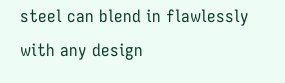steel can blend in flawlessly with any design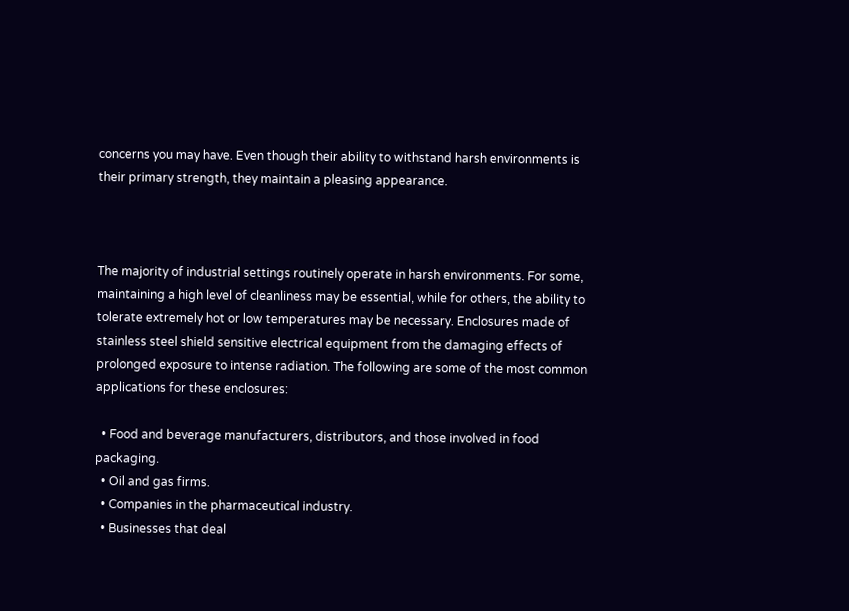concerns you may have. Even though their ability to withstand harsh environments is their primary strength, they maintain a pleasing appearance.



The majority of industrial settings routinely operate in harsh environments. For some, maintaining a high level of cleanliness may be essential, while for others, the ability to tolerate extremely hot or low temperatures may be necessary. Enclosures made of stainless steel shield sensitive electrical equipment from the damaging effects of prolonged exposure to intense radiation. The following are some of the most common applications for these enclosures:

  • Food and beverage manufacturers, distributors, and those involved in food packaging.
  • Oil and gas firms.
  • Companies in the pharmaceutical industry.
  • Businesses that deal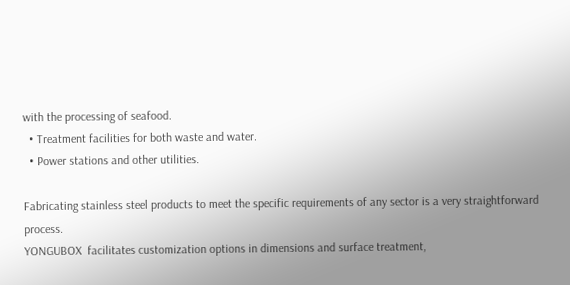with the processing of seafood.
  • Treatment facilities for both waste and water.
  • Power stations and other utilities.

Fabricating stainless steel products to meet the specific requirements of any sector is a very straightforward process.
YONGUBOX  facilitates customization options in dimensions and surface treatment,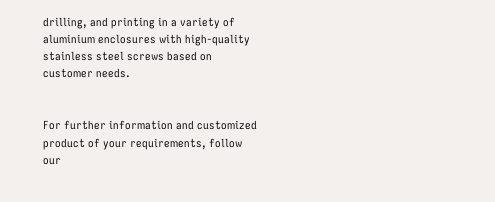drilling, and printing in a variety of aluminium enclosures with high-quality stainless steel screws based on customer needs.


For further information and customized product of your requirements, follow our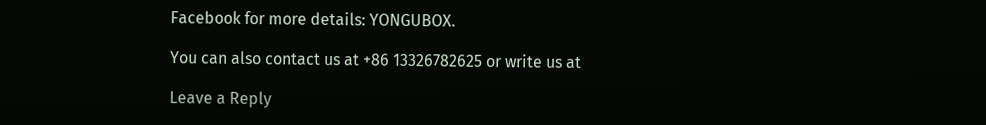Facebook for more details: YONGUBOX.

You can also contact us at +86 13326782625 or write us at

Leave a Reply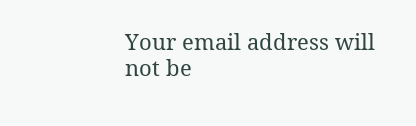Your email address will not be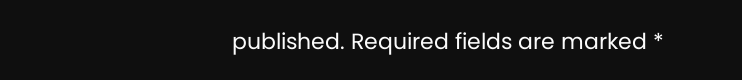published. Required fields are marked *